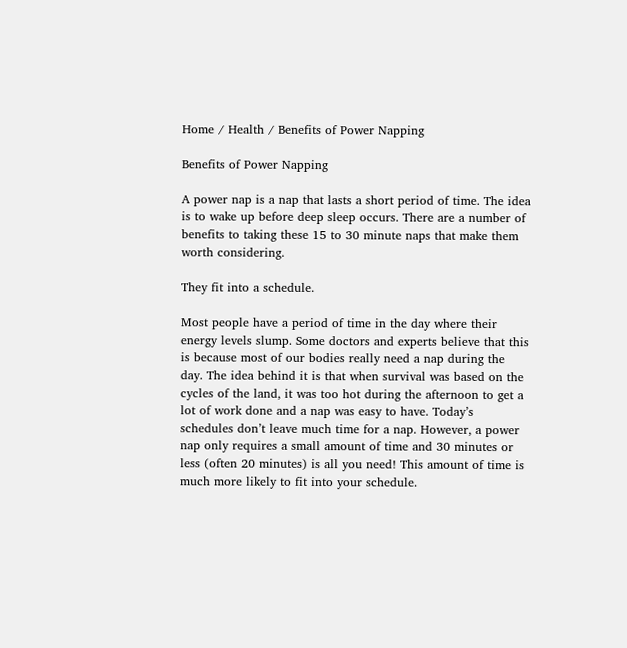Home / Health / Benefits of Power Napping

Benefits of Power Napping

A power nap is a nap that lasts a short period of time. The idea is to wake up before deep sleep occurs. There are a number of benefits to taking these 15 to 30 minute naps that make them worth considering.

They fit into a schedule.

Most people have a period of time in the day where their energy levels slump. Some doctors and experts believe that this is because most of our bodies really need a nap during the day. The idea behind it is that when survival was based on the cycles of the land, it was too hot during the afternoon to get a lot of work done and a nap was easy to have. Today’s schedules don’t leave much time for a nap. However, a power nap only requires a small amount of time and 30 minutes or less (often 20 minutes) is all you need! This amount of time is much more likely to fit into your schedule.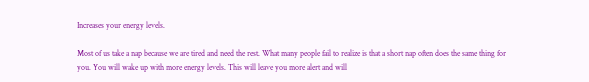Increases your energy levels.

Most of us take a nap because we are tired and need the rest. What many people fail to realize is that a short nap often does the same thing for you. You will wake up with more energy levels. This will leave you more alert and will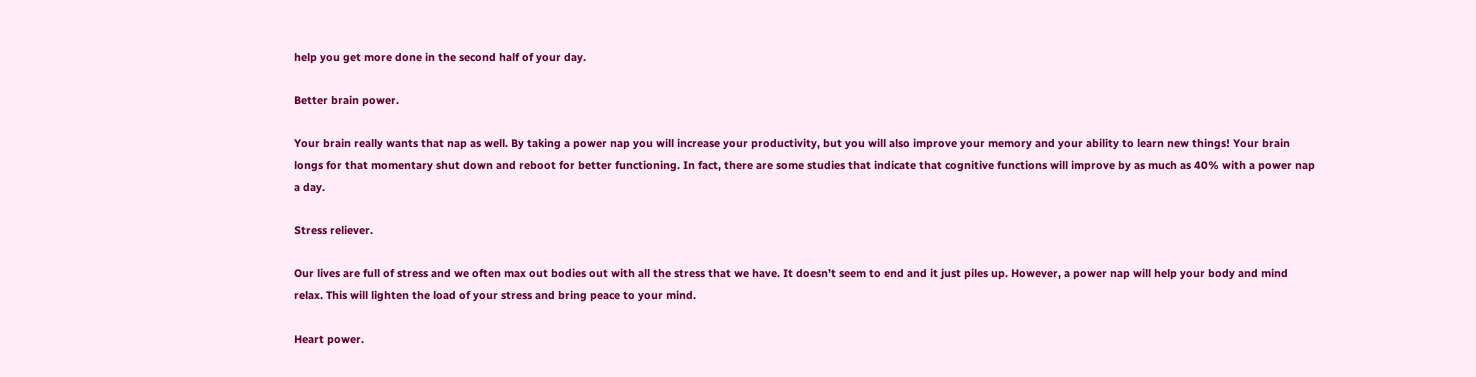help you get more done in the second half of your day.

Better brain power.

Your brain really wants that nap as well. By taking a power nap you will increase your productivity, but you will also improve your memory and your ability to learn new things! Your brain longs for that momentary shut down and reboot for better functioning. In fact, there are some studies that indicate that cognitive functions will improve by as much as 40% with a power nap a day.

Stress reliever.

Our lives are full of stress and we often max out bodies out with all the stress that we have. It doesn’t seem to end and it just piles up. However, a power nap will help your body and mind relax. This will lighten the load of your stress and bring peace to your mind.

Heart power.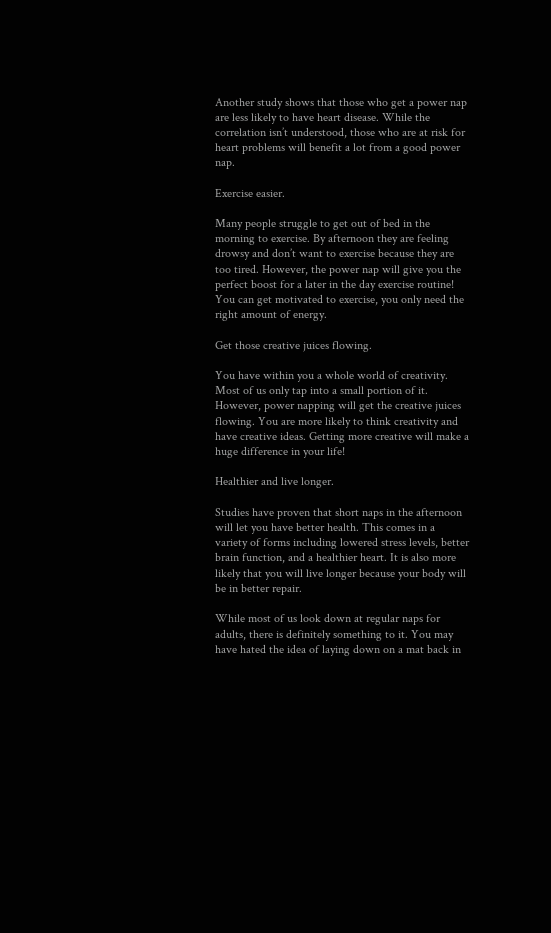Another study shows that those who get a power nap are less likely to have heart disease. While the correlation isn’t understood, those who are at risk for heart problems will benefit a lot from a good power nap.

Exercise easier.

Many people struggle to get out of bed in the morning to exercise. By afternoon they are feeling drowsy and don’t want to exercise because they are too tired. However, the power nap will give you the perfect boost for a later in the day exercise routine! You can get motivated to exercise, you only need the right amount of energy.

Get those creative juices flowing.

You have within you a whole world of creativity. Most of us only tap into a small portion of it. However, power napping will get the creative juices flowing. You are more likely to think creativity and have creative ideas. Getting more creative will make a huge difference in your life!

Healthier and live longer.

Studies have proven that short naps in the afternoon will let you have better health. This comes in a variety of forms including lowered stress levels, better brain function, and a healthier heart. It is also more likely that you will live longer because your body will be in better repair.

While most of us look down at regular naps for adults, there is definitely something to it. You may have hated the idea of laying down on a mat back in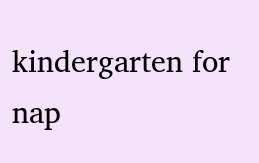kindergarten for nap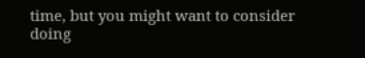time, but you might want to consider doing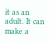it as an adult. It can make a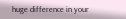huge difference in your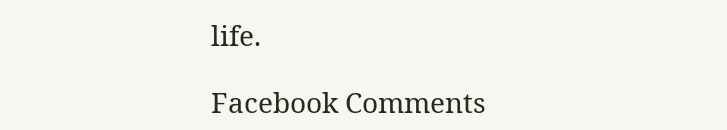life.

Facebook Comments